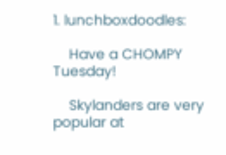1. lunchboxdoodles:

    Have a CHOMPY Tuesday!

    Skylanders are very popular at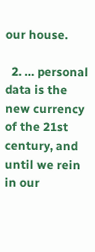our house.

  2. … personal data is the new currency of the 21st century, and until we rein in our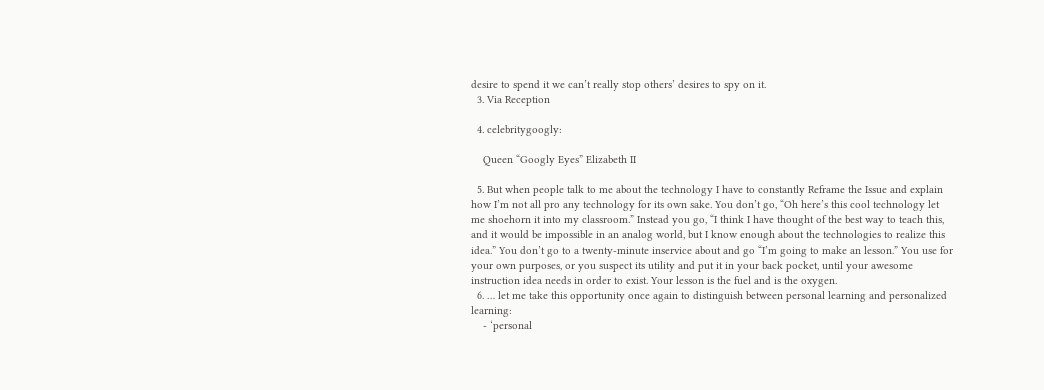desire to spend it we can’t really stop others’ desires to spy on it.
  3. Via Reception

  4. celebritygoogly:

    Queen “Googly Eyes” Elizabeth II

  5. But when people talk to me about the technology I have to constantly Reframe the Issue and explain how I’m not all pro any technology for its own sake. You don’t go, “Oh here’s this cool technology let me shoehorn it into my classroom.” Instead you go, “I think I have thought of the best way to teach this, and it would be impossible in an analog world, but I know enough about the technologies to realize this idea.” You don’t go to a twenty-minute inservice about and go “I’m going to make an lesson.” You use for your own purposes, or you suspect its utility and put it in your back pocket, until your awesome instruction idea needs in order to exist. Your lesson is the fuel and is the oxygen.
  6. … let me take this opportunity once again to distinguish between personal learning and personalized learning:
    - ‘personal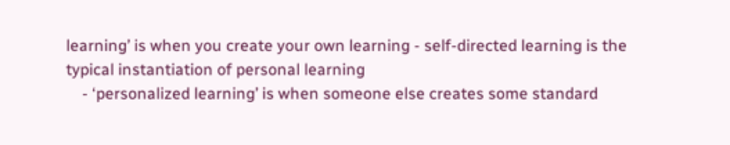learning’ is when you create your own learning - self-directed learning is the typical instantiation of personal learning
    - ‘personalized learning’ is when someone else creates some standard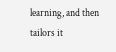learning, and then tailors it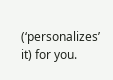(‘personalizes’ it) for you.